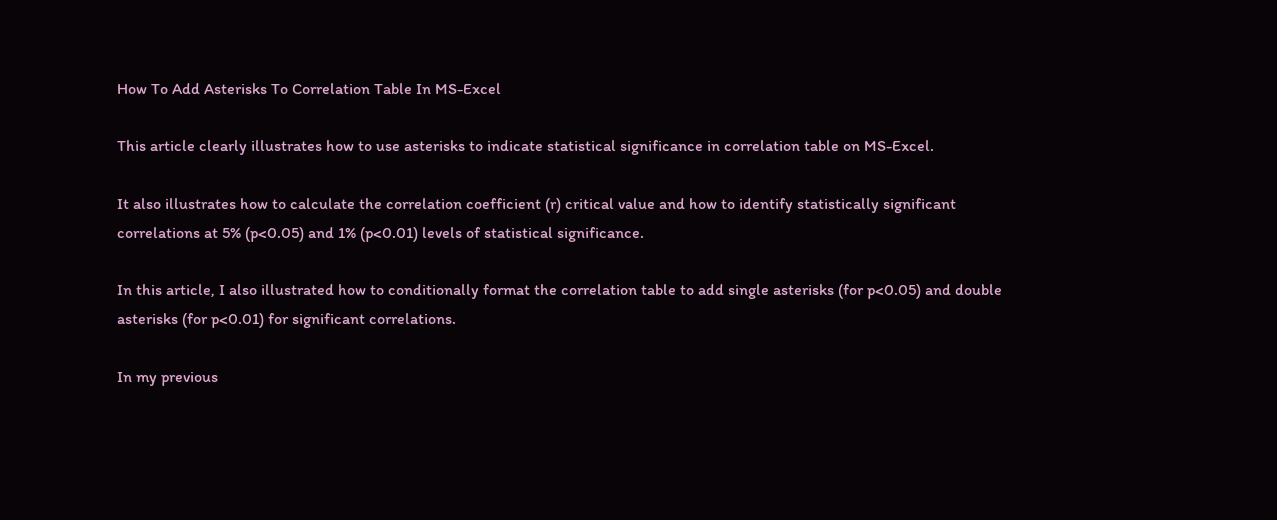How To Add Asterisks To Correlation Table In MS-Excel

This article clearly illustrates how to use asterisks to indicate statistical significance in correlation table on MS-Excel.

It also illustrates how to calculate the correlation coefficient (r) critical value and how to identify statistically significant correlations at 5% (p<0.05) and 1% (p<0.01) levels of statistical significance.

In this article, I also illustrated how to conditionally format the correlation table to add single asterisks (for p<0.05) and double asterisks (for p<0.01) for significant correlations.

In my previous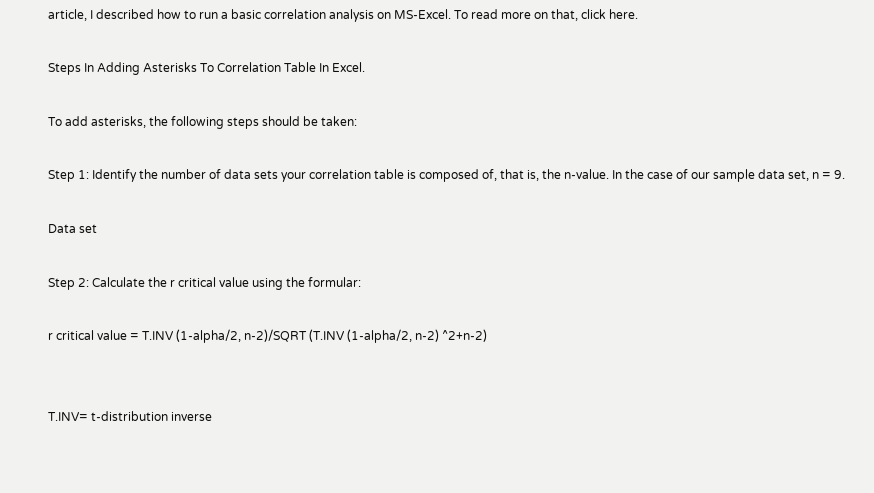article, I described how to run a basic correlation analysis on MS-Excel. To read more on that, click here.

Steps In Adding Asterisks To Correlation Table In Excel.

To add asterisks, the following steps should be taken:

Step 1: Identify the number of data sets your correlation table is composed of, that is, the n-value. In the case of our sample data set, n = 9.

Data set

Step 2: Calculate the r critical value using the formular:

r critical value = T.INV (1-alpha/2, n-2)/SQRT (T.INV (1-alpha/2, n-2) ^2+n-2)


T.INV= t-distribution inverse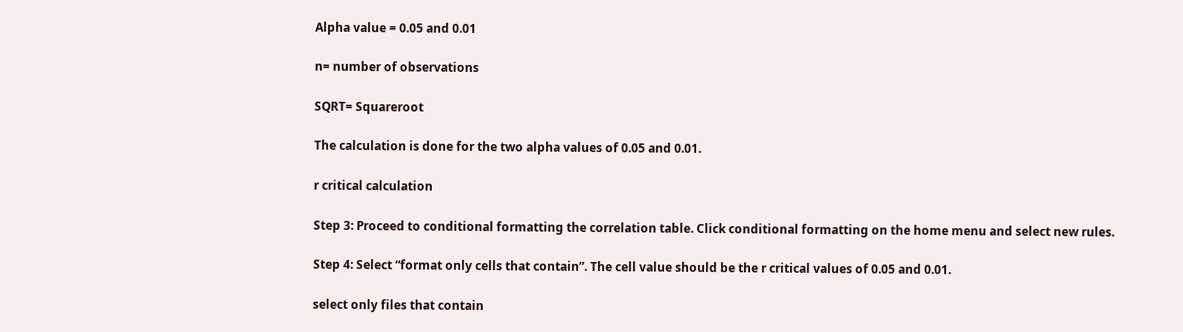Alpha value = 0.05 and 0.01

n= number of observations

SQRT= Squareroot

The calculation is done for the two alpha values of 0.05 and 0.01.

r critical calculation

Step 3: Proceed to conditional formatting the correlation table. Click conditional formatting on the home menu and select new rules.

Step 4: Select “format only cells that contain”. The cell value should be the r critical values of 0.05 and 0.01.

select only files that contain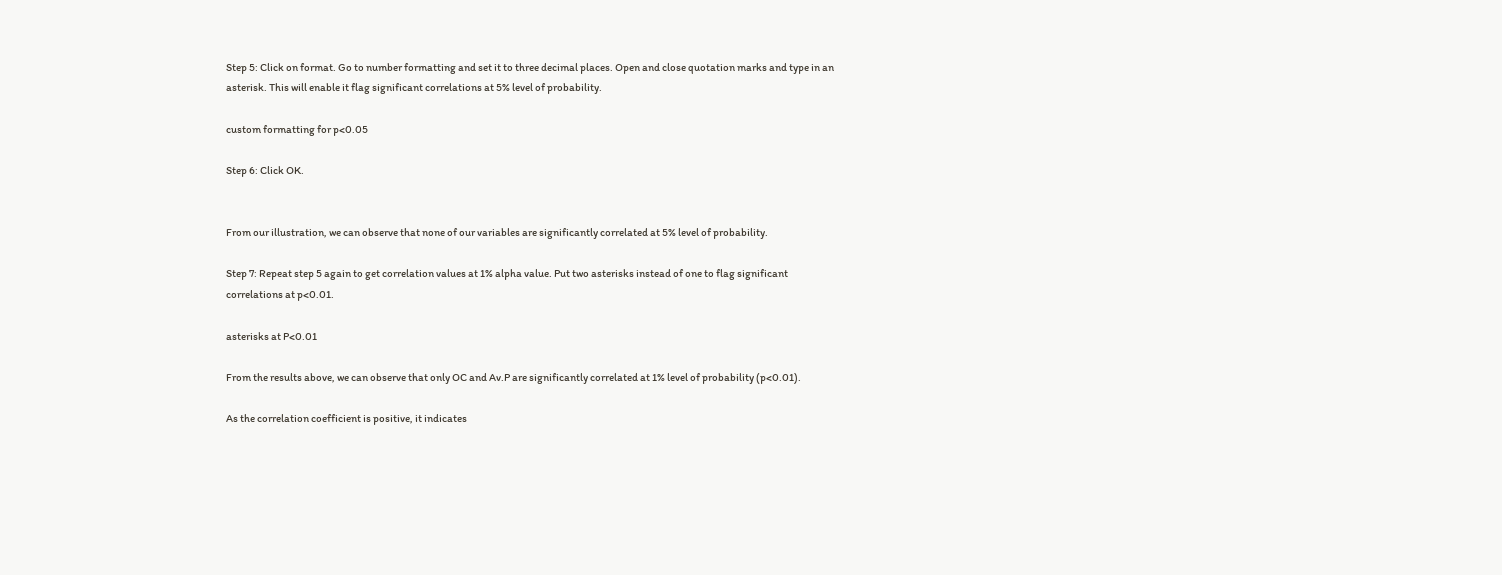Step 5: Click on format. Go to number formatting and set it to three decimal places. Open and close quotation marks and type in an asterisk. This will enable it flag significant correlations at 5% level of probability.

custom formatting for p<0.05

Step 6: Click OK.


From our illustration, we can observe that none of our variables are significantly correlated at 5% level of probability.

Step 7: Repeat step 5 again to get correlation values at 1% alpha value. Put two asterisks instead of one to flag significant correlations at p<0.01.

asterisks at P<0.01

From the results above, we can observe that only OC and Av.P are significantly correlated at 1% level of probability (p<0.01).

As the correlation coefficient is positive, it indicates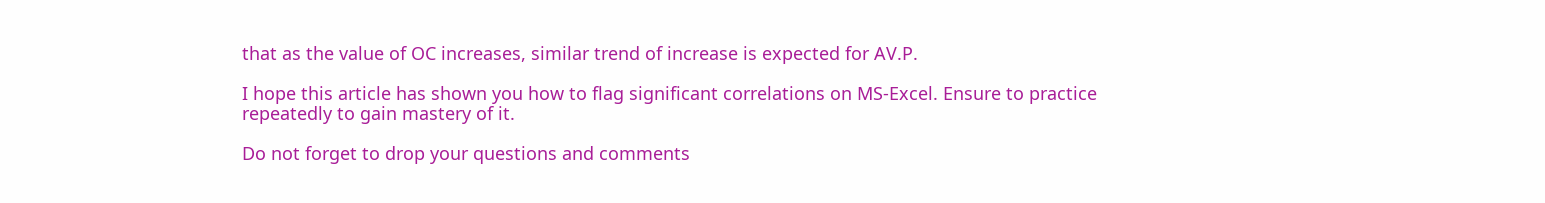that as the value of OC increases, similar trend of increase is expected for AV.P.

I hope this article has shown you how to flag significant correlations on MS-Excel. Ensure to practice repeatedly to gain mastery of it.

Do not forget to drop your questions and comments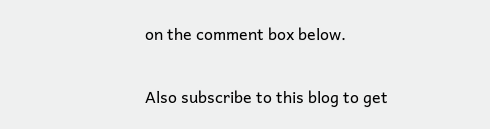on the comment box below.

Also subscribe to this blog to get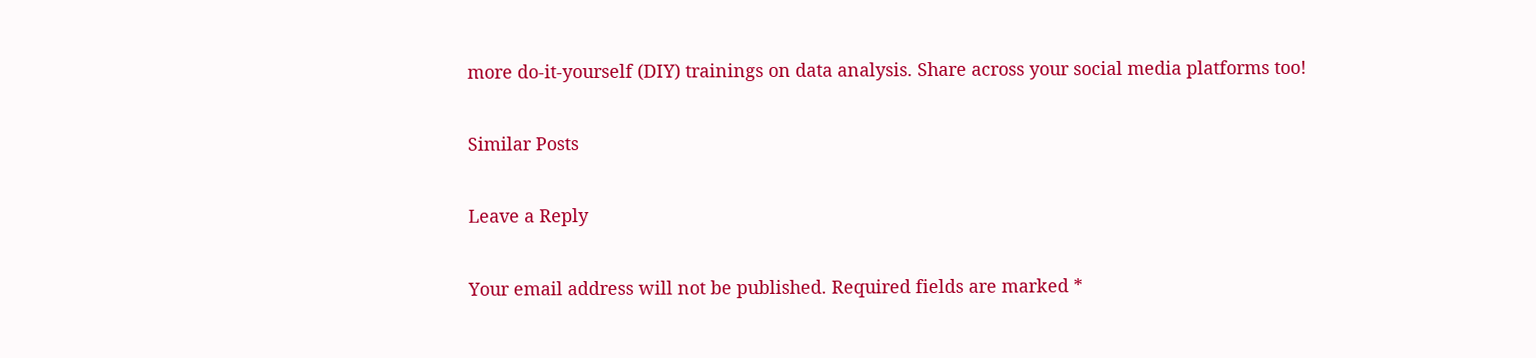more do-it-yourself (DIY) trainings on data analysis. Share across your social media platforms too!

Similar Posts

Leave a Reply

Your email address will not be published. Required fields are marked *